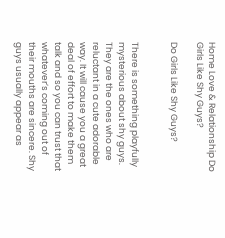Home Love & Relationship Do Girls Like Shy Guys?

Do Girls Like Shy Guys?


There is something playfully mysterious about shy guys. They are the ones who are reluctant in a cute adorable way. It will cause you a great deal of effort to make them talk and so you can trust that whatever’s coming out of their mouths are sincere. Shy guys usually appear as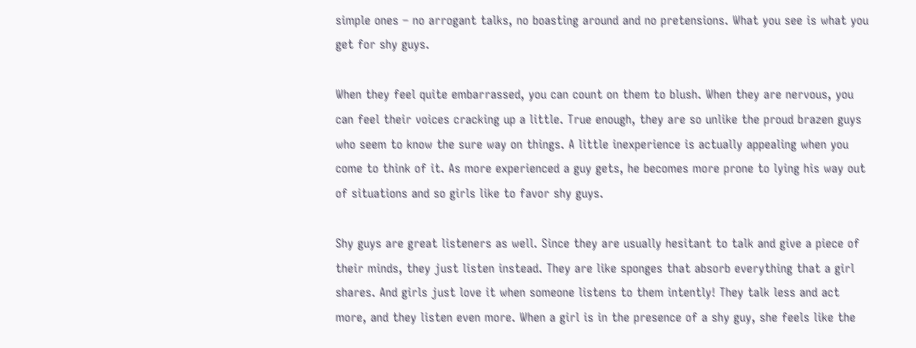simple ones – no arrogant talks, no boasting around and no pretensions. What you see is what you get for shy guys.

When they feel quite embarrassed, you can count on them to blush. When they are nervous, you can feel their voices cracking up a little. True enough, they are so unlike the proud brazen guys who seem to know the sure way on things. A little inexperience is actually appealing when you come to think of it. As more experienced a guy gets, he becomes more prone to lying his way out of situations and so girls like to favor shy guys.

Shy guys are great listeners as well. Since they are usually hesitant to talk and give a piece of their minds, they just listen instead. They are like sponges that absorb everything that a girl shares. And girls just love it when someone listens to them intently! They talk less and act more, and they listen even more. When a girl is in the presence of a shy guy, she feels like the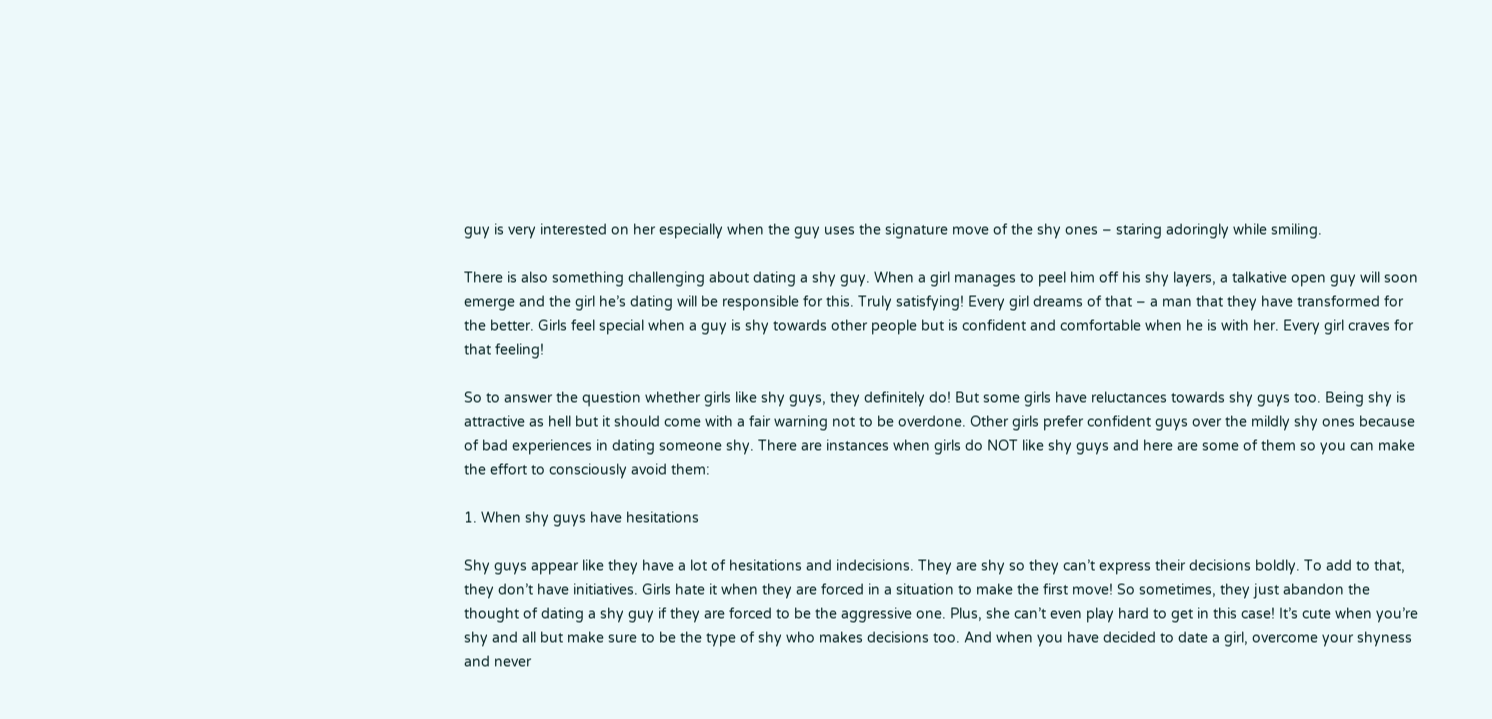guy is very interested on her especially when the guy uses the signature move of the shy ones – staring adoringly while smiling.

There is also something challenging about dating a shy guy. When a girl manages to peel him off his shy layers, a talkative open guy will soon emerge and the girl he’s dating will be responsible for this. Truly satisfying! Every girl dreams of that – a man that they have transformed for the better. Girls feel special when a guy is shy towards other people but is confident and comfortable when he is with her. Every girl craves for that feeling!

So to answer the question whether girls like shy guys, they definitely do! But some girls have reluctances towards shy guys too. Being shy is attractive as hell but it should come with a fair warning not to be overdone. Other girls prefer confident guys over the mildly shy ones because of bad experiences in dating someone shy. There are instances when girls do NOT like shy guys and here are some of them so you can make the effort to consciously avoid them:

1. When shy guys have hesitations

Shy guys appear like they have a lot of hesitations and indecisions. They are shy so they can’t express their decisions boldly. To add to that, they don’t have initiatives. Girls hate it when they are forced in a situation to make the first move! So sometimes, they just abandon the thought of dating a shy guy if they are forced to be the aggressive one. Plus, she can’t even play hard to get in this case! It’s cute when you’re shy and all but make sure to be the type of shy who makes decisions too. And when you have decided to date a girl, overcome your shyness and never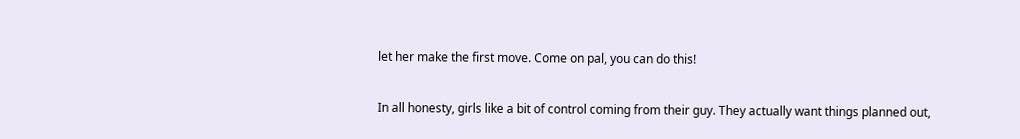let her make the first move. Come on pal, you can do this!

In all honesty, girls like a bit of control coming from their guy. They actually want things planned out,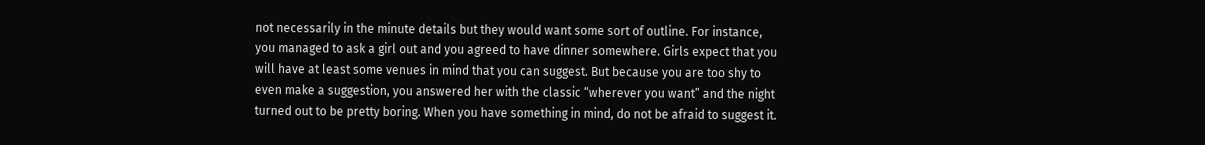not necessarily in the minute details but they would want some sort of outline. For instance, you managed to ask a girl out and you agreed to have dinner somewhere. Girls expect that you will have at least some venues in mind that you can suggest. But because you are too shy to even make a suggestion, you answered her with the classic “wherever you want” and the night turned out to be pretty boring. When you have something in mind, do not be afraid to suggest it.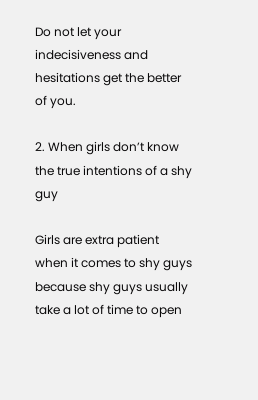Do not let your indecisiveness and hesitations get the better of you.

2. When girls don’t know the true intentions of a shy guy

Girls are extra patient when it comes to shy guys because shy guys usually take a lot of time to open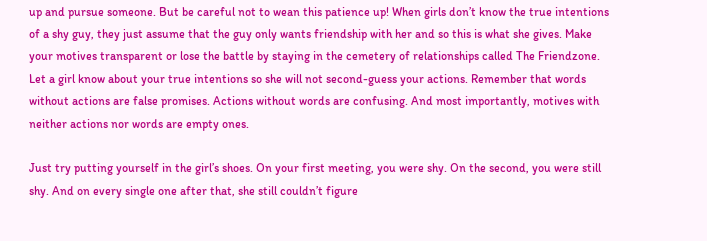up and pursue someone. But be careful not to wean this patience up! When girls don’t know the true intentions of a shy guy, they just assume that the guy only wants friendship with her and so this is what she gives. Make your motives transparent or lose the battle by staying in the cemetery of relationships called The Friendzone. Let a girl know about your true intentions so she will not second-guess your actions. Remember that words without actions are false promises. Actions without words are confusing. And most importantly, motives with neither actions nor words are empty ones.

Just try putting yourself in the girl’s shoes. On your first meeting, you were shy. On the second, you were still shy. And on every single one after that, she still couldn’t figure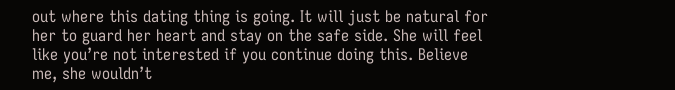out where this dating thing is going. It will just be natural for her to guard her heart and stay on the safe side. She will feel like you’re not interested if you continue doing this. Believe me, she wouldn’t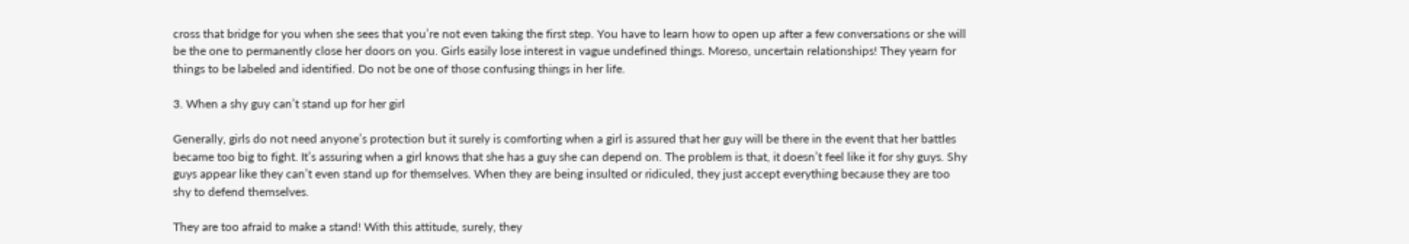cross that bridge for you when she sees that you’re not even taking the first step. You have to learn how to open up after a few conversations or she will be the one to permanently close her doors on you. Girls easily lose interest in vague undefined things. Moreso, uncertain relationships! They yearn for things to be labeled and identified. Do not be one of those confusing things in her life.

3. When a shy guy can’t stand up for her girl

Generally, girls do not need anyone’s protection but it surely is comforting when a girl is assured that her guy will be there in the event that her battles became too big to fight. It’s assuring when a girl knows that she has a guy she can depend on. The problem is that, it doesn’t feel like it for shy guys. Shy guys appear like they can’t even stand up for themselves. When they are being insulted or ridiculed, they just accept everything because they are too shy to defend themselves.

They are too afraid to make a stand! With this attitude, surely, they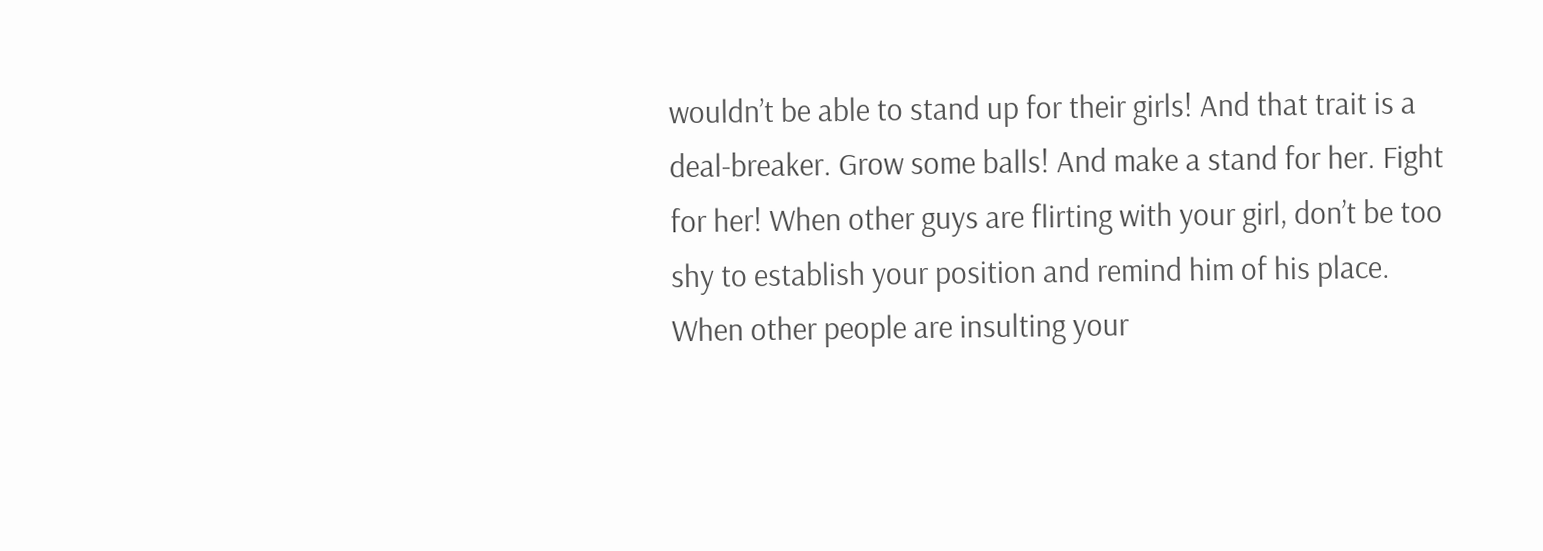wouldn’t be able to stand up for their girls! And that trait is a deal-breaker. Grow some balls! And make a stand for her. Fight for her! When other guys are flirting with your girl, don’t be too shy to establish your position and remind him of his place. When other people are insulting your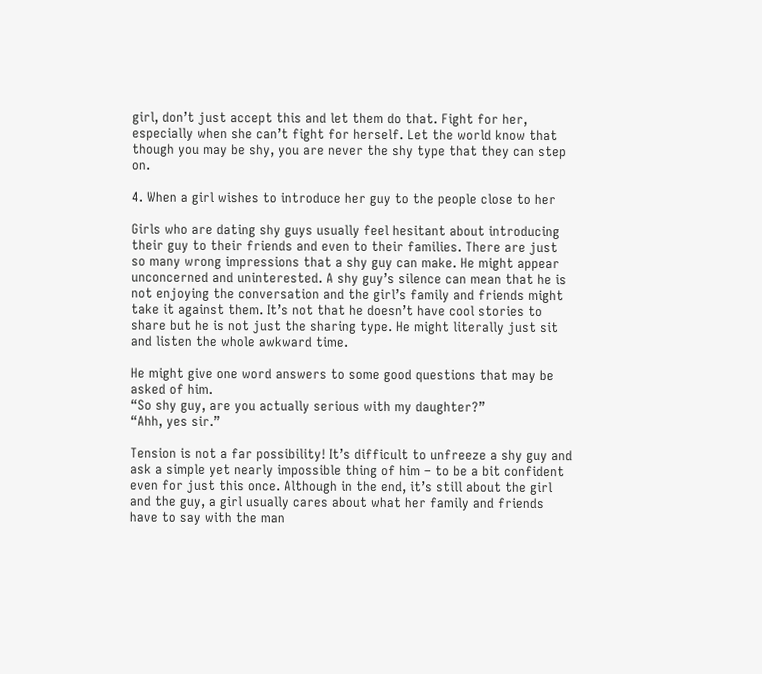girl, don’t just accept this and let them do that. Fight for her, especially when she can’t fight for herself. Let the world know that though you may be shy, you are never the shy type that they can step on.

4. When a girl wishes to introduce her guy to the people close to her

Girls who are dating shy guys usually feel hesitant about introducing their guy to their friends and even to their families. There are just so many wrong impressions that a shy guy can make. He might appear unconcerned and uninterested. A shy guy’s silence can mean that he is not enjoying the conversation and the girl’s family and friends might take it against them. It’s not that he doesn’t have cool stories to share but he is not just the sharing type. He might literally just sit and listen the whole awkward time.

He might give one word answers to some good questions that may be asked of him.
“So shy guy, are you actually serious with my daughter?”
“Ahh, yes sir.”

Tension is not a far possibility! It’s difficult to unfreeze a shy guy and ask a simple yet nearly impossible thing of him – to be a bit confident even for just this once. Although in the end, it’s still about the girl and the guy, a girl usually cares about what her family and friends have to say with the man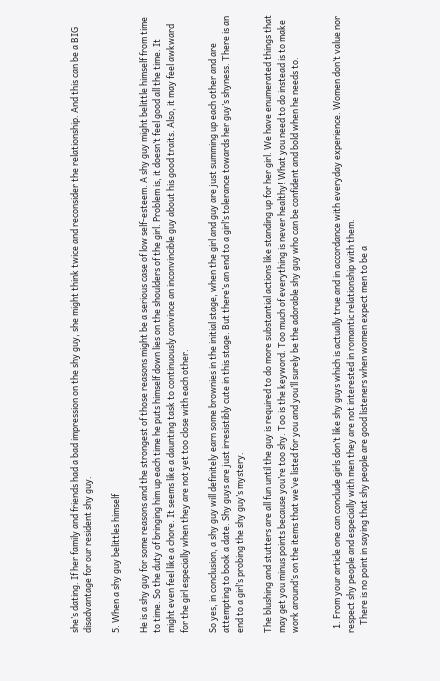she’s dating. If her family and friends had a bad impression on the shy guy, she might think twice and reconsider the relationship. And this can be a BIG disadvantage for our resident shy guy.

5. When a shy guy belittles himself

He is a shy guy for some reasons and the strongest of those reasons might be a serious case of low self-esteem. A shy guy might belittle himself from time to time. So the duty of bringing him up each time he puts himself down lies on the shoulders of the girl. Problem is, it doesn’t feel good all the time. It might even feel like a chore. It seems like a daunting task to continuously convince an inconvincible guy about his good traits. Also, it may feel awkward for the girl especially when they are not yet too close with each other.

So yes, in conclusion, a shy guy will definitely earn some brownies in the initial stage, when the girl and guy are just summing up each other and are attempting to book a date. Shy guys are just irresistibly cute in this stage. But there’s an end to a girl’s tolerance towards her guy’s shyness. There is an end to a girl’s probing the shy guy’s mystery.

The blushing and stutters are all fun until the guy is required to do more substantial actions like standing up for her girl. We have enumerated things that may get you minus points because you’re too shy. Too is the keyword. Too much of everything is never healthy! What you need to do instead is to make work around’s on the items that we’ve listed for you and you’ll surely be the adorable shy guy who can be confident and bold when he needs to.


  1. From your article one can conclude girls don’t like shy guys which is actually true and in accordance with everyday experience. Women don’t value nor respect shy people and especially with men they are not interested in romantic relationship with them.
    There is no point in saying that shy people are good listeners when women expect men to be a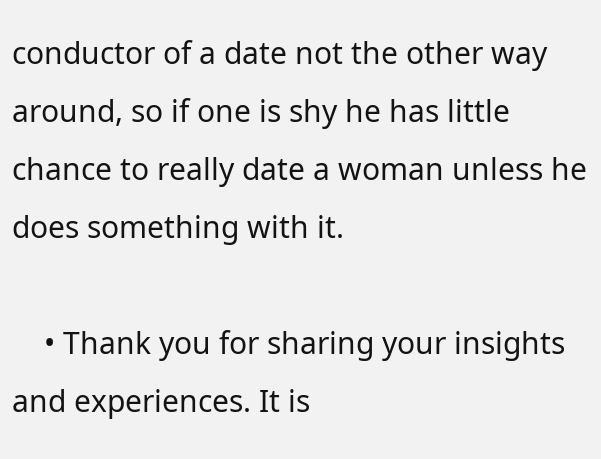conductor of a date not the other way around, so if one is shy he has little chance to really date a woman unless he does something with it.

    • Thank you for sharing your insights and experiences. It is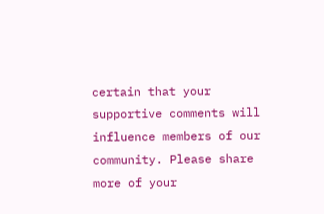certain that your supportive comments will influence members of our community. Please share more of your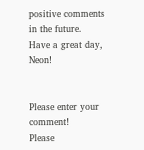positive comments in the future. Have a great day, Neon!


Please enter your comment!
Please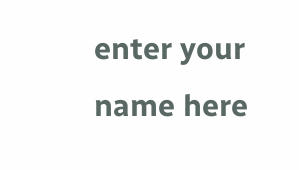enter your name here